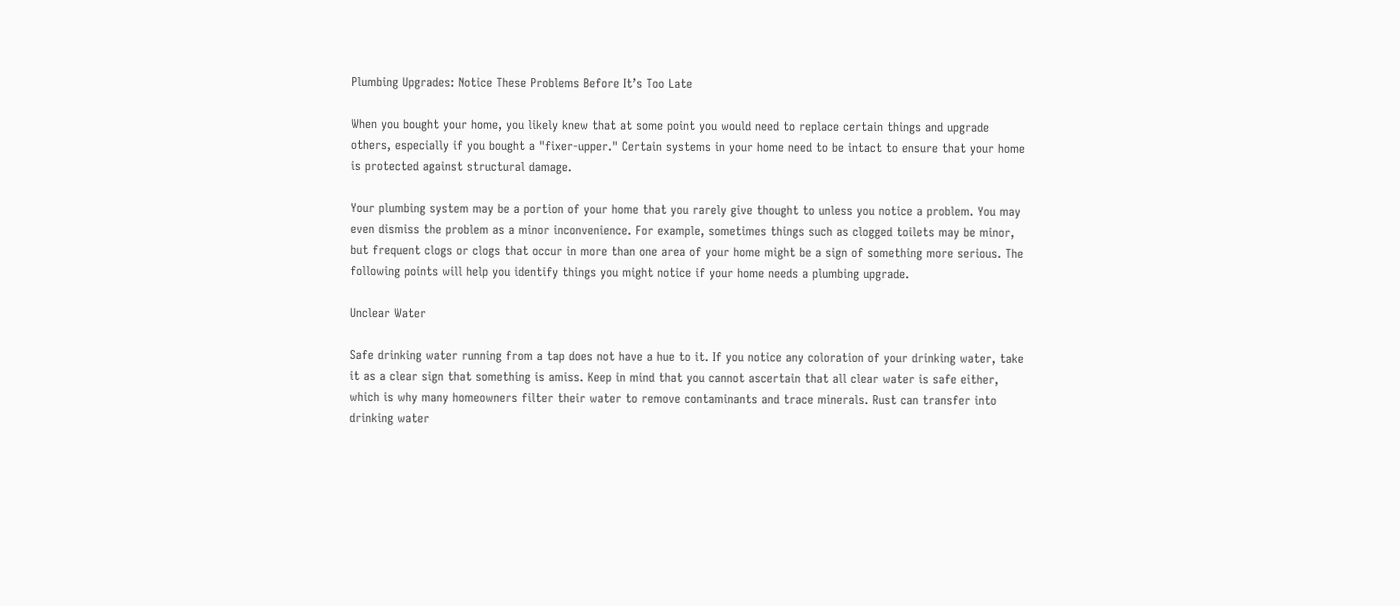Plumbing Upgrades: Notice These Problems Before It’s Too Late

When you bought your home, you likely knew that at some point you would need to replace certain things and upgrade others, especially if you bought a "fixer-upper." Certain systems in your home need to be intact to ensure that your home is protected against structural damage.

Your plumbing system may be a portion of your home that you rarely give thought to unless you notice a problem. You may even dismiss the problem as a minor inconvenience. For example, sometimes things such as clogged toilets may be minor, but frequent clogs or clogs that occur in more than one area of your home might be a sign of something more serious. The following points will help you identify things you might notice if your home needs a plumbing upgrade.

Unclear Water

Safe drinking water running from a tap does not have a hue to it. If you notice any coloration of your drinking water, take it as a clear sign that something is amiss. Keep in mind that you cannot ascertain that all clear water is safe either, which is why many homeowners filter their water to remove contaminants and trace minerals. Rust can transfer into drinking water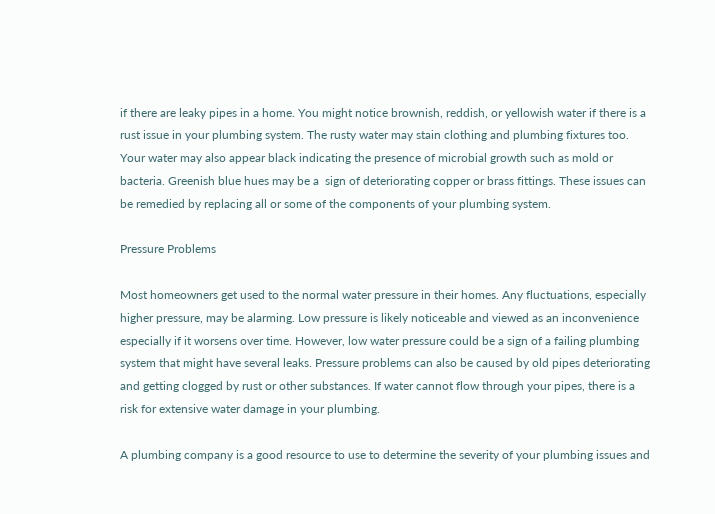if there are leaky pipes in a home. You might notice brownish, reddish, or yellowish water if there is a rust issue in your plumbing system. The rusty water may stain clothing and plumbing fixtures too. Your water may also appear black indicating the presence of microbial growth such as mold or bacteria. Greenish blue hues may be a  sign of deteriorating copper or brass fittings. These issues can be remedied by replacing all or some of the components of your plumbing system.

Pressure Problems

Most homeowners get used to the normal water pressure in their homes. Any fluctuations, especially higher pressure, may be alarming. Low pressure is likely noticeable and viewed as an inconvenience especially if it worsens over time. However, low water pressure could be a sign of a failing plumbing system that might have several leaks. Pressure problems can also be caused by old pipes deteriorating and getting clogged by rust or other substances. If water cannot flow through your pipes, there is a risk for extensive water damage in your plumbing.

A plumbing company is a good resource to use to determine the severity of your plumbing issues and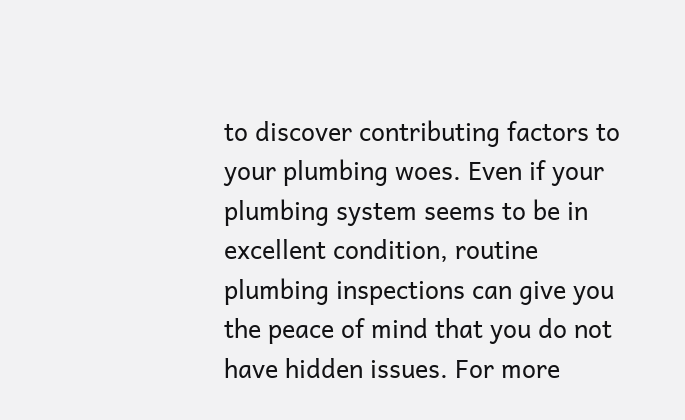to discover contributing factors to your plumbing woes. Even if your plumbing system seems to be in excellent condition, routine plumbing inspections can give you the peace of mind that you do not have hidden issues. For more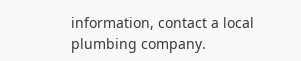information, contact a local plumbing company.